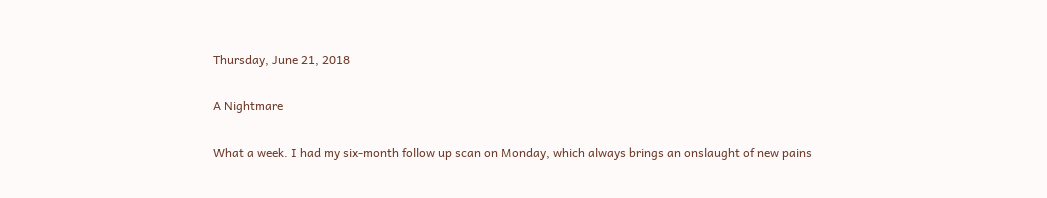Thursday, June 21, 2018

A Nightmare

What a week. I had my six-month follow up scan on Monday, which always brings an onslaught of new pains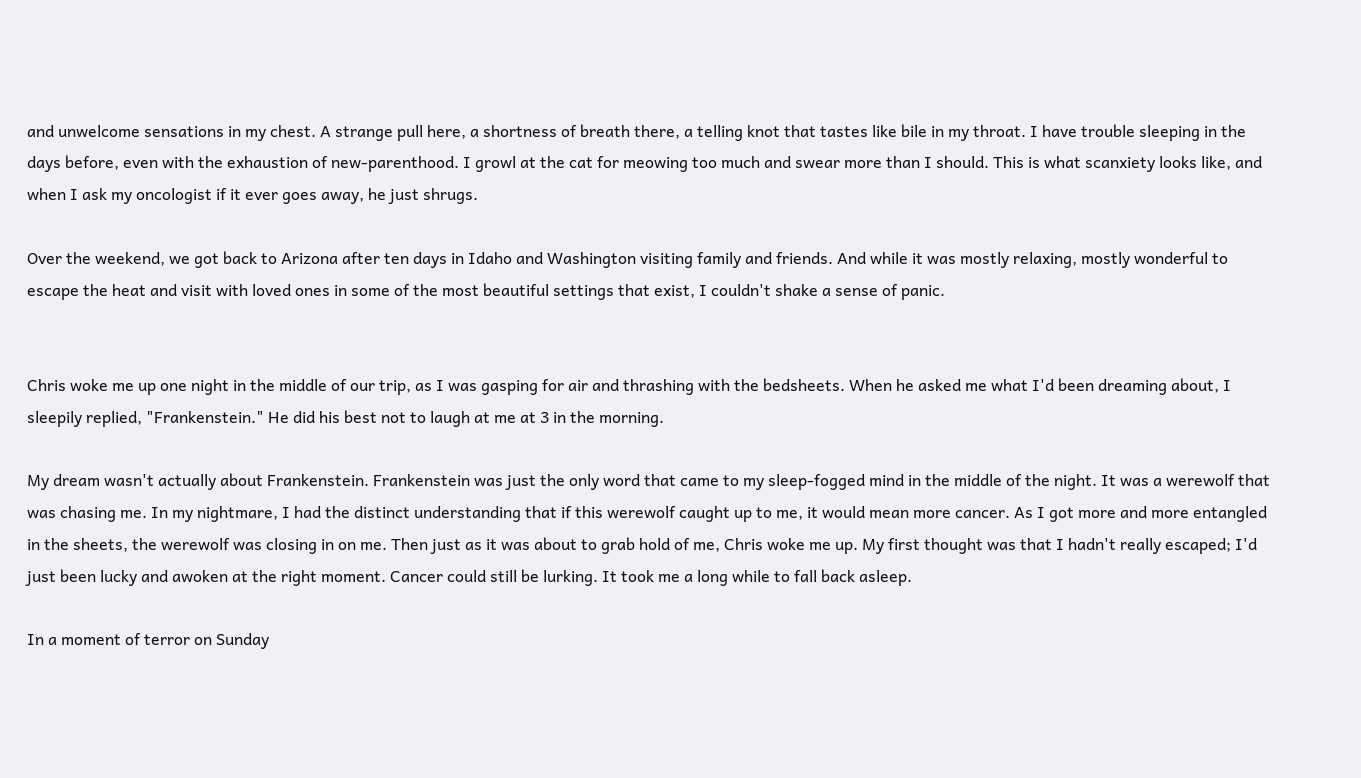and unwelcome sensations in my chest. A strange pull here, a shortness of breath there, a telling knot that tastes like bile in my throat. I have trouble sleeping in the days before, even with the exhaustion of new-parenthood. I growl at the cat for meowing too much and swear more than I should. This is what scanxiety looks like, and when I ask my oncologist if it ever goes away, he just shrugs.

Over the weekend, we got back to Arizona after ten days in Idaho and Washington visiting family and friends. And while it was mostly relaxing, mostly wonderful to escape the heat and visit with loved ones in some of the most beautiful settings that exist, I couldn't shake a sense of panic.


Chris woke me up one night in the middle of our trip, as I was gasping for air and thrashing with the bedsheets. When he asked me what I'd been dreaming about, I sleepily replied, "Frankenstein." He did his best not to laugh at me at 3 in the morning.

My dream wasn't actually about Frankenstein. Frankenstein was just the only word that came to my sleep-fogged mind in the middle of the night. It was a werewolf that was chasing me. In my nightmare, I had the distinct understanding that if this werewolf caught up to me, it would mean more cancer. As I got more and more entangled in the sheets, the werewolf was closing in on me. Then just as it was about to grab hold of me, Chris woke me up. My first thought was that I hadn't really escaped; I'd just been lucky and awoken at the right moment. Cancer could still be lurking. It took me a long while to fall back asleep.

In a moment of terror on Sunday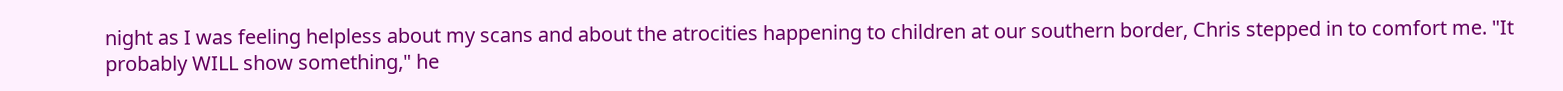night as I was feeling helpless about my scans and about the atrocities happening to children at our southern border, Chris stepped in to comfort me. "It probably WILL show something," he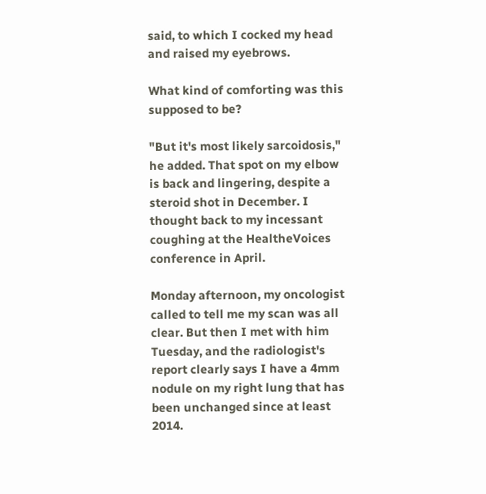said, to which I cocked my head and raised my eyebrows.

What kind of comforting was this supposed to be?

"But it's most likely sarcoidosis," he added. That spot on my elbow is back and lingering, despite a steroid shot in December. I thought back to my incessant coughing at the HealtheVoices conference in April.

Monday afternoon, my oncologist called to tell me my scan was all clear. But then I met with him Tuesday, and the radiologist's report clearly says I have a 4mm nodule on my right lung that has been unchanged since at least 2014.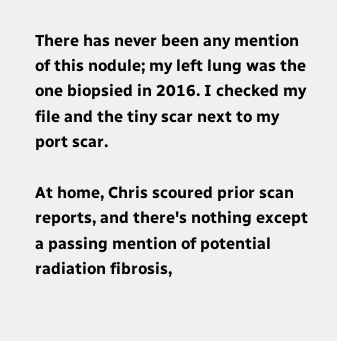There has never been any mention of this nodule; my left lung was the one biopsied in 2016. I checked my file and the tiny scar next to my port scar.

At home, Chris scoured prior scan reports, and there's nothing except a passing mention of potential radiation fibrosis,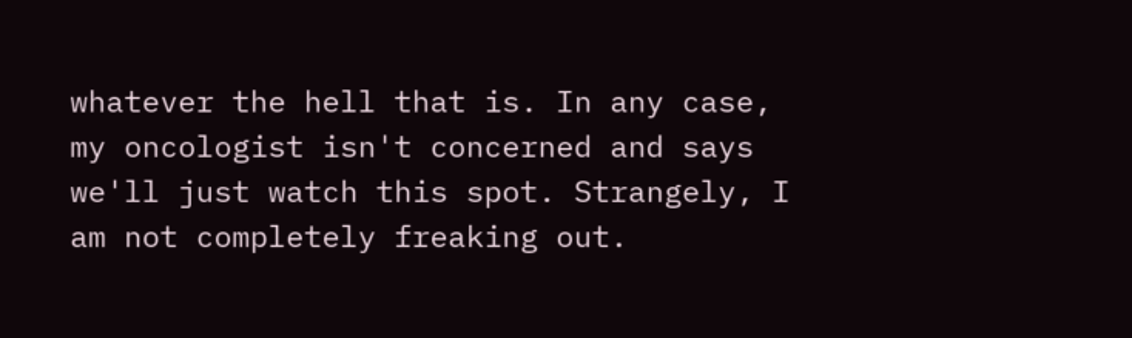whatever the hell that is. In any case, my oncologist isn't concerned and says we'll just watch this spot. Strangely, I am not completely freaking out.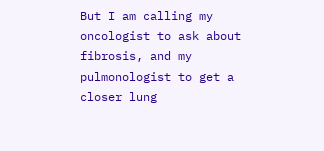But I am calling my oncologist to ask about fibrosis, and my pulmonologist to get a closer lung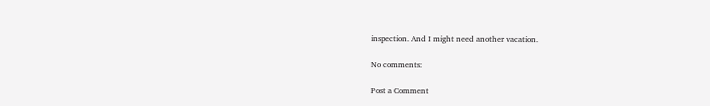inspection. And I might need another vacation.

No comments:

Post a Comment